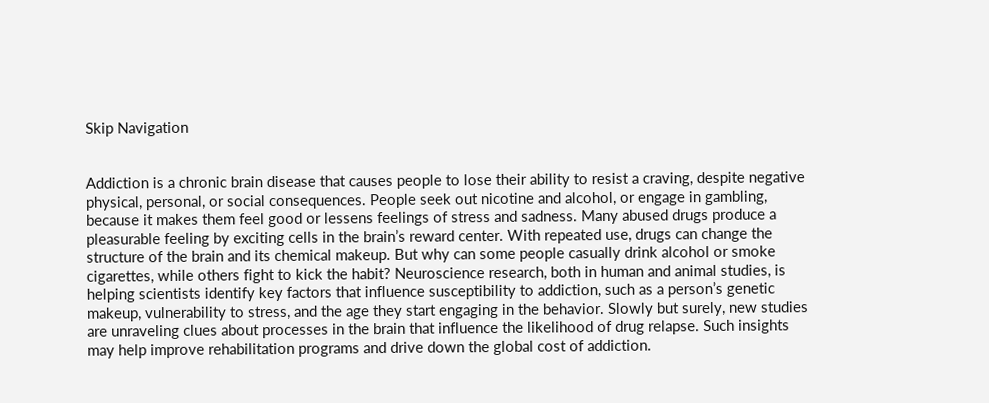Skip Navigation


Addiction is a chronic brain disease that causes people to lose their ability to resist a craving, despite negative physical, personal, or social consequences. People seek out nicotine and alcohol, or engage in gambling, because it makes them feel good or lessens feelings of stress and sadness. Many abused drugs produce a pleasurable feeling by exciting cells in the brain’s reward center. With repeated use, drugs can change the structure of the brain and its chemical makeup. But why can some people casually drink alcohol or smoke cigarettes, while others fight to kick the habit? Neuroscience research, both in human and animal studies, is helping scientists identify key factors that influence susceptibility to addiction, such as a person’s genetic makeup, vulnerability to stress, and the age they start engaging in the behavior. Slowly but surely, new studies are unraveling clues about processes in the brain that influence the likelihood of drug relapse. Such insights may help improve rehabilitation programs and drive down the global cost of addiction.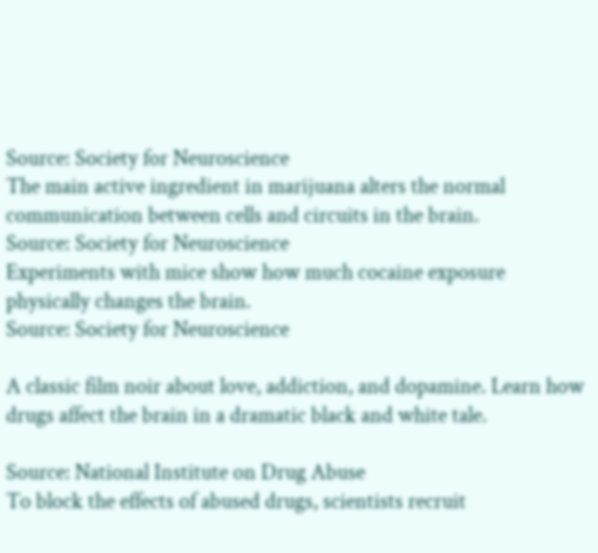Source: Society for Neuroscience
The main active ingredient in marijuana alters the normal communication between cells and circuits in the brain.
Source: Society for Neuroscience
Experiments with mice show how much cocaine exposure physically changes the brain.
Source: Society for Neuroscience

A classic film noir about love, addiction, and dopamine. Learn how drugs affect the brain in a dramatic black and white tale.

Source: National Institute on Drug Abuse
To block the effects of abused drugs, scientists recruit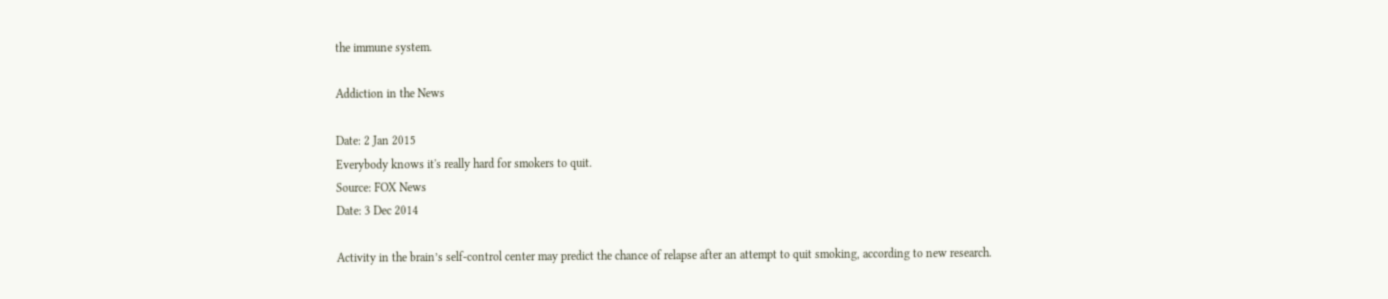the immune system.

Addiction in the News

Date: 2 Jan 2015
Everybody knows it's really hard for smokers to quit.
Source: FOX News
Date: 3 Dec 2014

Activity in the brain’s self-control center may predict the chance of relapse after an attempt to quit smoking, according to new research.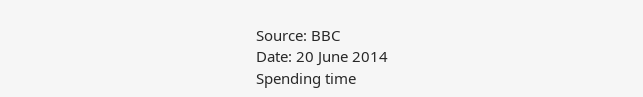Source: BBC
Date: 20 June 2014
Spending time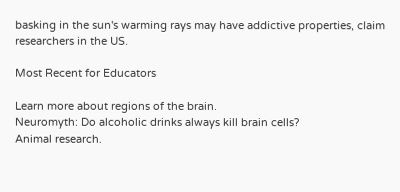basking in the sun's warming rays may have addictive properties, claim researchers in the US.

Most Recent for Educators

Learn more about regions of the brain.
Neuromyth: Do alcoholic drinks always kill brain cells?
Animal research.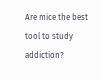Are mice the best tool to study addiction?